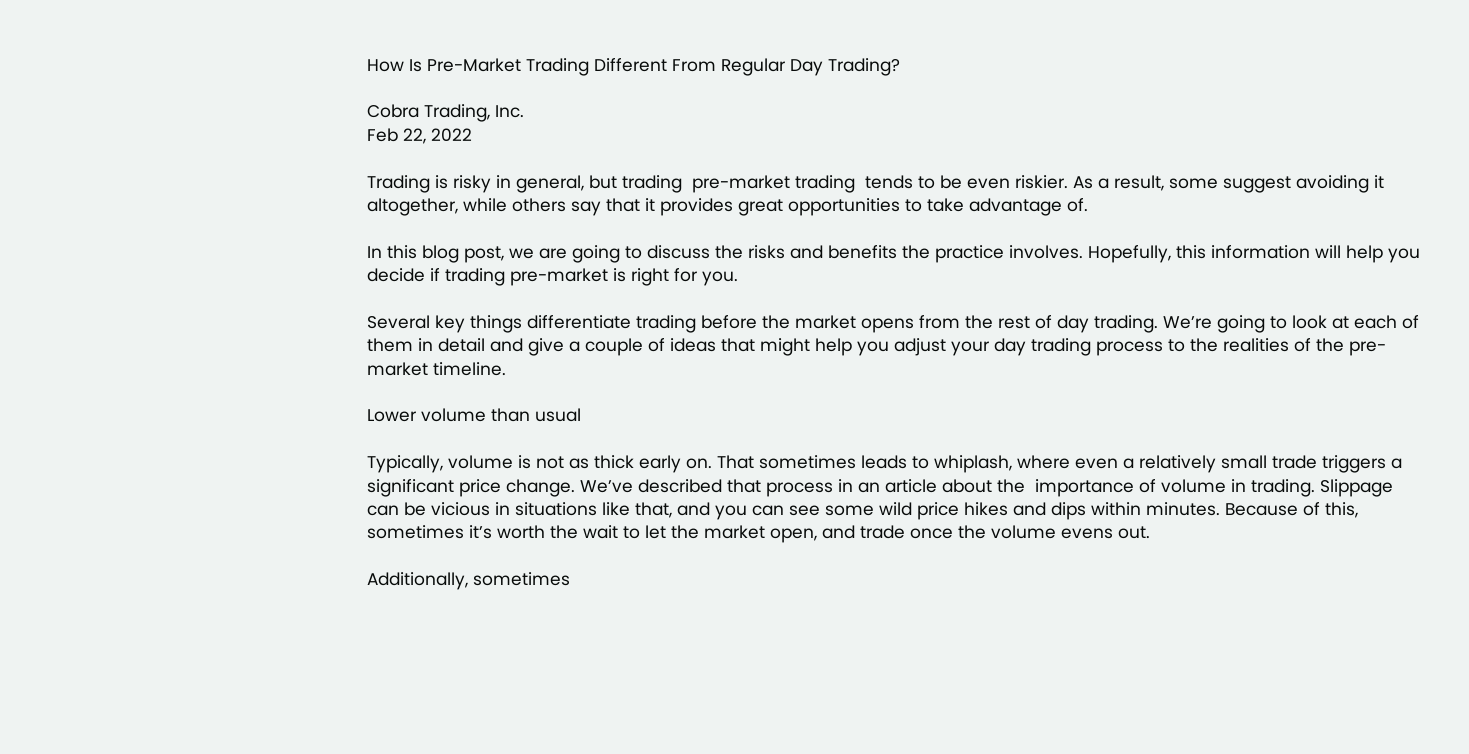How Is Pre-Market Trading Different From Regular Day Trading?

Cobra Trading, Inc.
Feb 22, 2022

Trading is risky in general, but trading  pre-market trading  tends to be even riskier. As a result, some suggest avoiding it altogether, while others say that it provides great opportunities to take advantage of.

In this blog post, we are going to discuss the risks and benefits the practice involves. Hopefully, this information will help you decide if trading pre-market is right for you.

Several key things differentiate trading before the market opens from the rest of day trading. We’re going to look at each of them in detail and give a couple of ideas that might help you adjust your day trading process to the realities of the pre-market timeline.

Lower volume than usual

Typically, volume is not as thick early on. That sometimes leads to whiplash, where even a relatively small trade triggers a significant price change. We’ve described that process in an article about the  importance of volume in trading. Slippage can be vicious in situations like that, and you can see some wild price hikes and dips within minutes. Because of this, sometimes it’s worth the wait to let the market open, and trade once the volume evens out.

Additionally, sometimes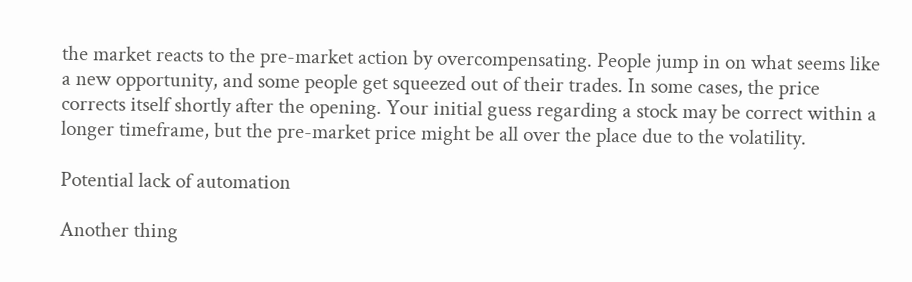the market reacts to the pre-market action by overcompensating. People jump in on what seems like a new opportunity, and some people get squeezed out of their trades. In some cases, the price corrects itself shortly after the opening. Your initial guess regarding a stock may be correct within a longer timeframe, but the pre-market price might be all over the place due to the volatility.

Potential lack of automation

Another thing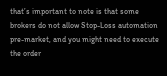that’s important to note is that some brokers do not allow Stop-Loss automation pre-market, and you might need to execute the order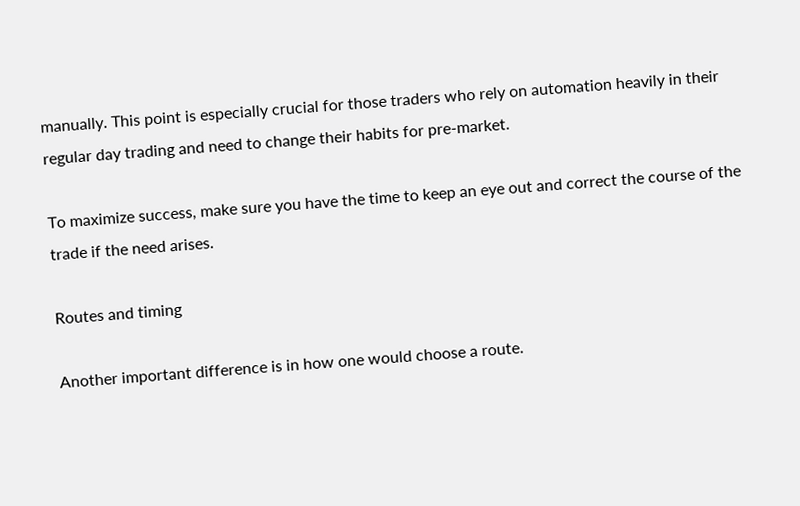manually. This point is especially crucial for those traders who rely on automation heavily in their regular day trading and need to change their habits for pre-market.

To maximize success, make sure you have the time to keep an eye out and correct the course of the trade if the need arises.

Routes and timing

Another important difference is in how one would choose a route.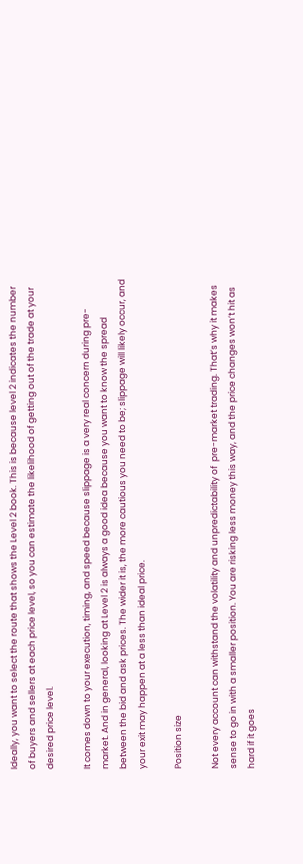Ideally, you want to select the route that shows the Level 2 book. This is because level 2 indicates the number of buyers and sellers at each price level, so you can estimate the likelihood of getting out of the trade at your desired price level.

It comes down to your execution, timing, and speed because slippage is a very real concern during pre-market. And in general, looking at Level 2 is always a good idea because you want to know the spread between the bid and ask prices. The wider it is, the more cautious you need to be; slippage will likely occur, and your exit may happen at a less than ideal price.

Position size

Not every account can withstand the volatility and unpredictability of  pre-market trading. That’s why it makes sense to go in with a smaller position. You are risking less money this way, and the price changes won’t hit as hard if it goes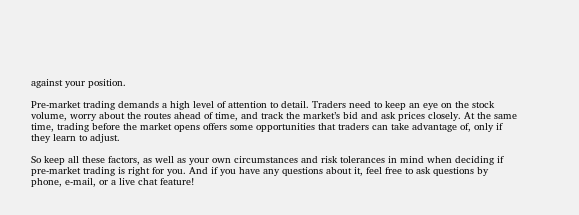against your position.

Pre-market trading demands a high level of attention to detail. Traders need to keep an eye on the stock volume, worry about the routes ahead of time, and track the market’s bid and ask prices closely. At the same time, trading before the market opens offers some opportunities that traders can take advantage of, only if they learn to adjust.

So keep all these factors, as well as your own circumstances and risk tolerances in mind when deciding if pre-market trading is right for you. And if you have any questions about it, feel free to ask questions by phone, e-mail, or a live chat feature!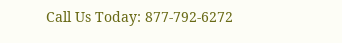Call Us Today: 877-792-6272